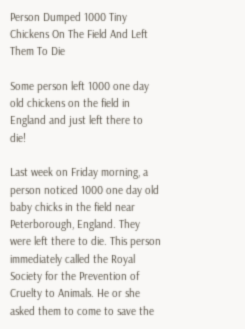Person Dumped 1000 Tiny Chickens On The Field And Left Them To Die

Some person left 1000 one day old chickens on the field in England and just left there to die!

Last week on Friday morning, a person noticed 1000 one day old baby chicks in the field near Peterborough, England. They were left there to die. This person immediately called the Royal Society for the Prevention of Cruelty to Animals. He or she asked them to come to save the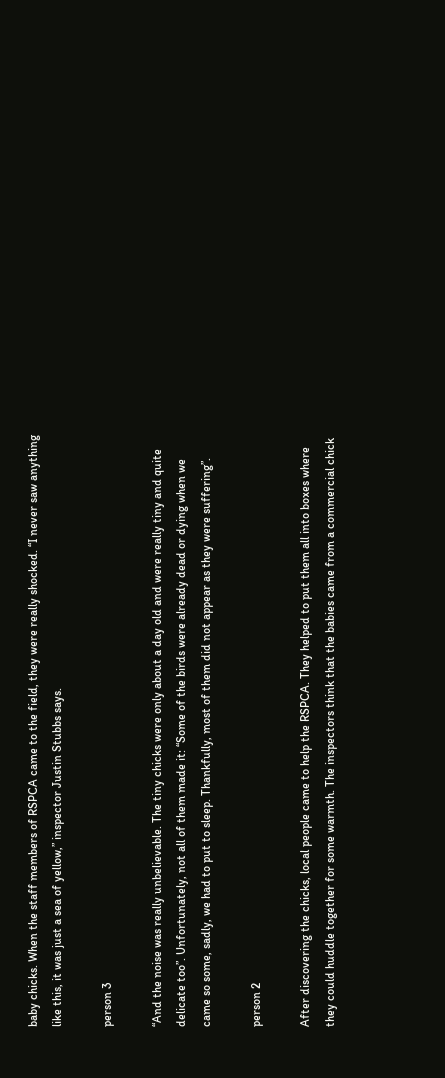baby chicks. When the staff members of RSPCA came to the field, they were really shocked. “I never saw anything like this, it was just a sea of yellow,” inspector Justin Stubbs says.

person 3

“And the noise was really unbelievable. The tiny chicks were only about a day old and were really tiny and quite delicate too”. Unfortunately, not all of them made it: “Some of the birds were already dead or dying when we came so some, sadly, we had to put to sleep. Thankfully, most of them did not appear as they were suffering”.

person 2

After discovering the chicks, local people came to help the RSPCA. They helped to put them all into boxes where they could huddle together for some warmth. The inspectors think that the babies came from a commercial chick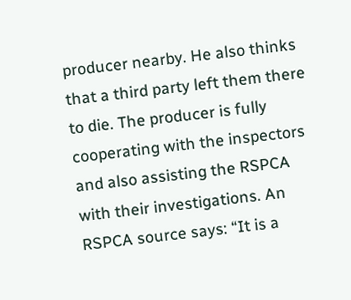producer nearby. He also thinks that a third party left them there to die. The producer is fully cooperating with the inspectors and also assisting the RSPCA with their investigations. An RSPCA source says: “It is a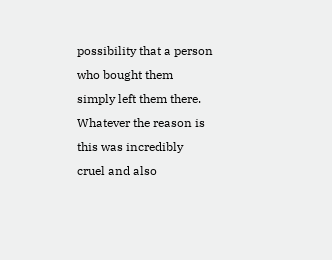possibility that a person who bought them simply left them there. Whatever the reason is this was incredibly cruel and also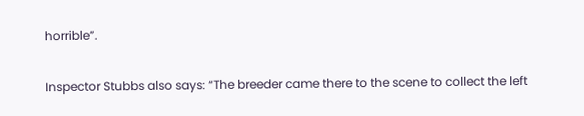horrible”.

Inspector Stubbs also says: “The breeder came there to the scene to collect the left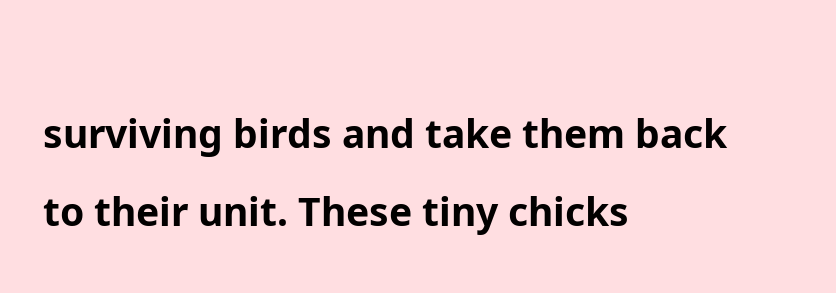surviving birds and take them back to their unit. These tiny chicks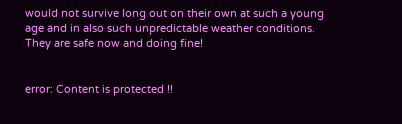would not survive long out on their own at such a young age and in also such unpredictable weather conditions. They are safe now and doing fine!


error: Content is protected !!